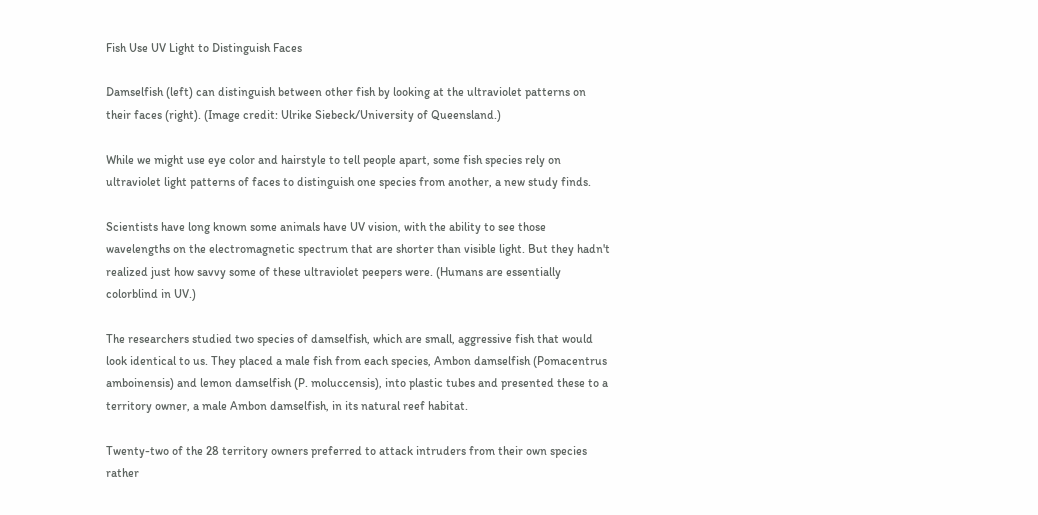Fish Use UV Light to Distinguish Faces

Damselfish (left) can distinguish between other fish by looking at the ultraviolet patterns on their faces (right). (Image credit: Ulrike Siebeck/University of Queensland.)

While we might use eye color and hairstyle to tell people apart, some fish species rely on ultraviolet light patterns of faces to distinguish one species from another, a new study finds.

Scientists have long known some animals have UV vision, with the ability to see those wavelengths on the electromagnetic spectrum that are shorter than visible light. But they hadn't realized just how savvy some of these ultraviolet peepers were. (Humans are essentially colorblind in UV.)

The researchers studied two species of damselfish, which are small, aggressive fish that would look identical to us. They placed a male fish from each species, Ambon damselfish (Pomacentrus amboinensis) and lemon damselfish (P. moluccensis), into plastic tubes and presented these to a territory owner, a male Ambon damselfish, in its natural reef habitat.

Twenty-two of the 28 territory owners preferred to attack intruders from their own species rather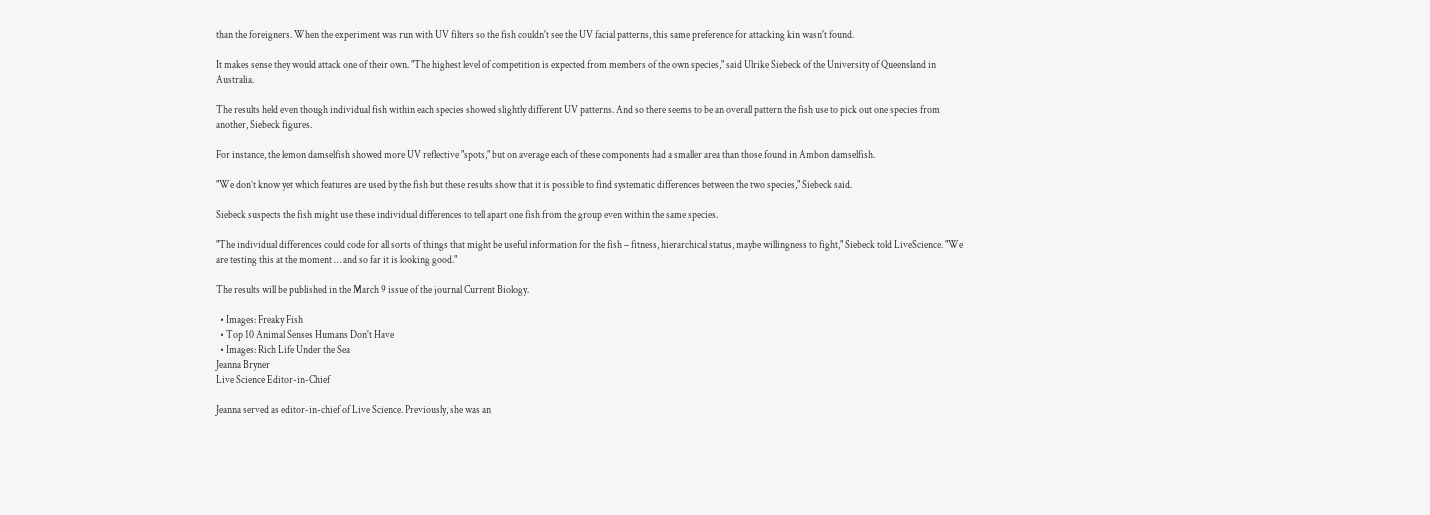than the foreigners. When the experiment was run with UV filters so the fish couldn't see the UV facial patterns, this same preference for attacking kin wasn't found.

It makes sense they would attack one of their own. "The highest level of competition is expected from members of the own species," said Ulrike Siebeck of the University of Queensland in Australia.

The results held even though individual fish within each species showed slightly different UV patterns. And so there seems to be an overall pattern the fish use to pick out one species from another, Siebeck figures.

For instance, the lemon damselfish showed more UV reflective "spots," but on average each of these components had a smaller area than those found in Ambon damselfish.

"We don’t know yet which features are used by the fish but these results show that it is possible to find systematic differences between the two species," Siebeck said.

Siebeck suspects the fish might use these individual differences to tell apart one fish from the group even within the same species.

"The individual differences could code for all sorts of things that might be useful information for the fish – fitness, hierarchical status, maybe willingness to fight," Siebeck told LiveScience. "We are testing this at the moment … and so far it is looking good."

The results will be published in the March 9 issue of the journal Current Biology.

  • Images: Freaky Fish
  • Top 10 Animal Senses Humans Don't Have
  • Images: Rich Life Under the Sea
Jeanna Bryner
Live Science Editor-in-Chief

Jeanna served as editor-in-chief of Live Science. Previously, she was an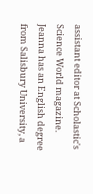assistant editor at Scholastic's Science World magazine. Jeanna has an English degree from Salisbury University, a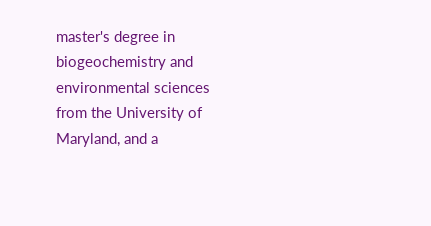master's degree in biogeochemistry and environmental sciences from the University of Maryland, and a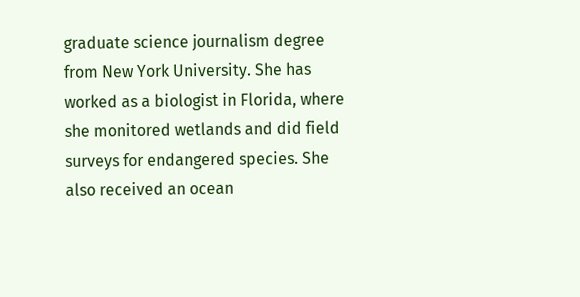graduate science journalism degree from New York University. She has worked as a biologist in Florida, where she monitored wetlands and did field surveys for endangered species. She also received an ocean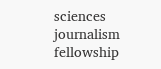sciences journalism fellowship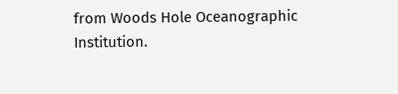from Woods Hole Oceanographic Institution.